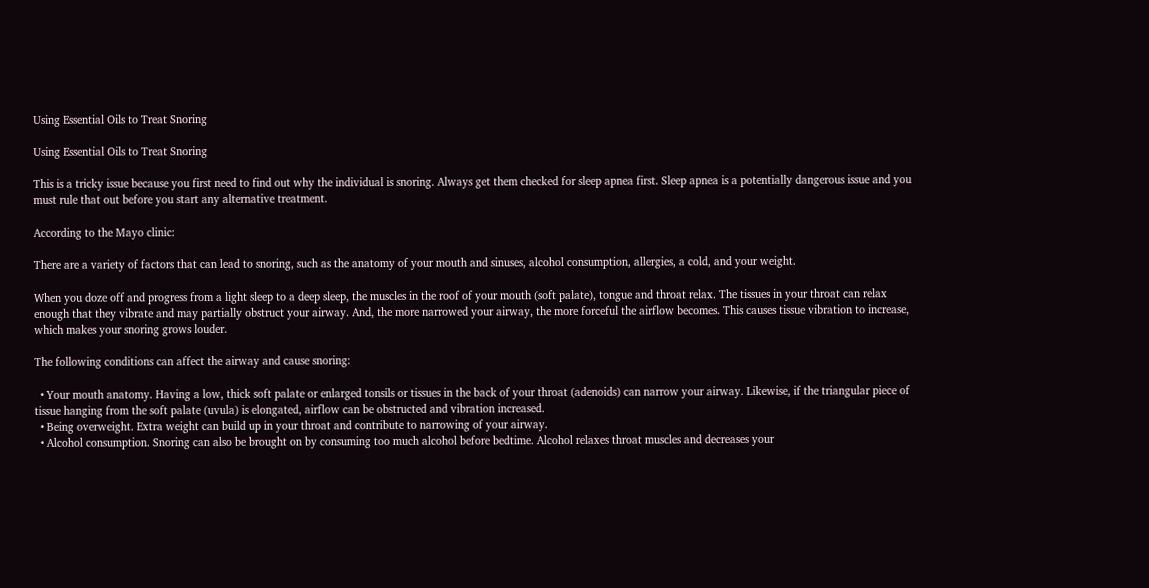Using Essential Oils to Treat Snoring

Using Essential Oils to Treat Snoring

This is a tricky issue because you first need to find out why the individual is snoring. Always get them checked for sleep apnea first. Sleep apnea is a potentially dangerous issue and you must rule that out before you start any alternative treatment.

According to the Mayo clinic:

There are a variety of factors that can lead to snoring, such as the anatomy of your mouth and sinuses, alcohol consumption, allergies, a cold, and your weight.

When you doze off and progress from a light sleep to a deep sleep, the muscles in the roof of your mouth (soft palate), tongue and throat relax. The tissues in your throat can relax enough that they vibrate and may partially obstruct your airway. And, the more narrowed your airway, the more forceful the airflow becomes. This causes tissue vibration to increase, which makes your snoring grows louder.

The following conditions can affect the airway and cause snoring:

  • Your mouth anatomy. Having a low, thick soft palate or enlarged tonsils or tissues in the back of your throat (adenoids) can narrow your airway. Likewise, if the triangular piece of tissue hanging from the soft palate (uvula) is elongated, airflow can be obstructed and vibration increased.
  • Being overweight. Extra weight can build up in your throat and contribute to narrowing of your airway.
  • Alcohol consumption. Snoring can also be brought on by consuming too much alcohol before bedtime. Alcohol relaxes throat muscles and decreases your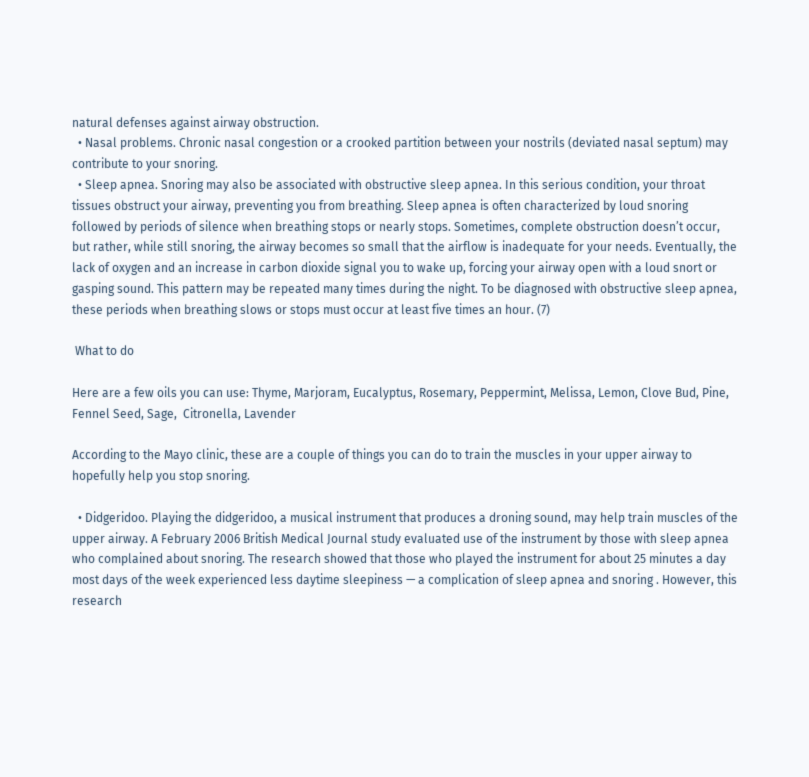natural defenses against airway obstruction.
  • Nasal problems. Chronic nasal congestion or a crooked partition between your nostrils (deviated nasal septum) may contribute to your snoring.
  • Sleep apnea. Snoring may also be associated with obstructive sleep apnea. In this serious condition, your throat tissues obstruct your airway, preventing you from breathing. Sleep apnea is often characterized by loud snoring followed by periods of silence when breathing stops or nearly stops. Sometimes, complete obstruction doesn’t occur, but rather, while still snoring, the airway becomes so small that the airflow is inadequate for your needs. Eventually, the lack of oxygen and an increase in carbon dioxide signal you to wake up, forcing your airway open with a loud snort or gasping sound. This pattern may be repeated many times during the night. To be diagnosed with obstructive sleep apnea, these periods when breathing slows or stops must occur at least five times an hour. (7)

 What to do

Here are a few oils you can use: Thyme, Marjoram, Eucalyptus, Rosemary, Peppermint, Melissa, Lemon, Clove Bud, Pine, Fennel Seed, Sage,  Citronella, Lavender

According to the Mayo clinic, these are a couple of things you can do to train the muscles in your upper airway to hopefully help you stop snoring.

  • Didgeridoo. Playing the didgeridoo, a musical instrument that produces a droning sound, may help train muscles of the upper airway. A February 2006 British Medical Journal study evaluated use of the instrument by those with sleep apnea who complained about snoring. The research showed that those who played the instrument for about 25 minutes a day most days of the week experienced less daytime sleepiness — a complication of sleep apnea and snoring . However, this research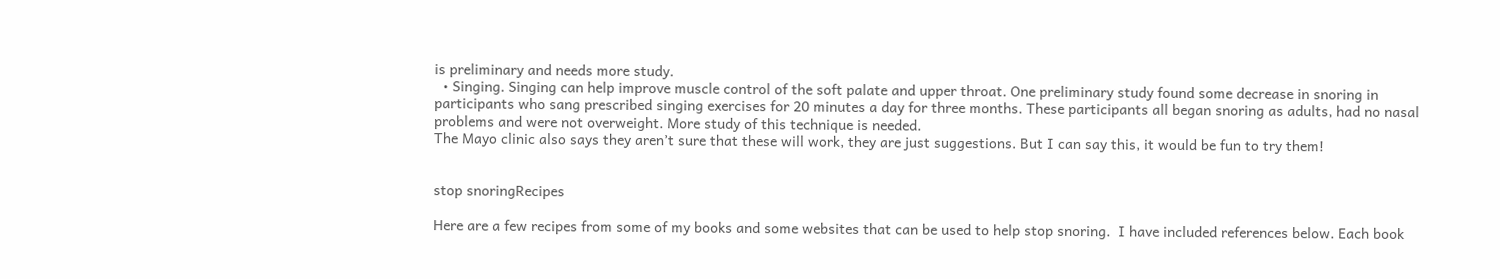is preliminary and needs more study.
  • Singing. Singing can help improve muscle control of the soft palate and upper throat. One preliminary study found some decrease in snoring in participants who sang prescribed singing exercises for 20 minutes a day for three months. These participants all began snoring as adults, had no nasal problems and were not overweight. More study of this technique is needed.
The Mayo clinic also says they aren’t sure that these will work, they are just suggestions. But I can say this, it would be fun to try them!


stop snoringRecipes

Here are a few recipes from some of my books and some websites that can be used to help stop snoring.  I have included references below. Each book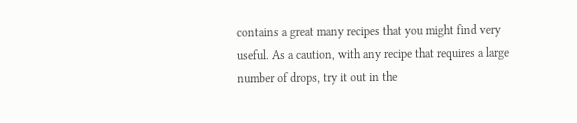contains a great many recipes that you might find very useful. As a caution, with any recipe that requires a large number of drops, try it out in the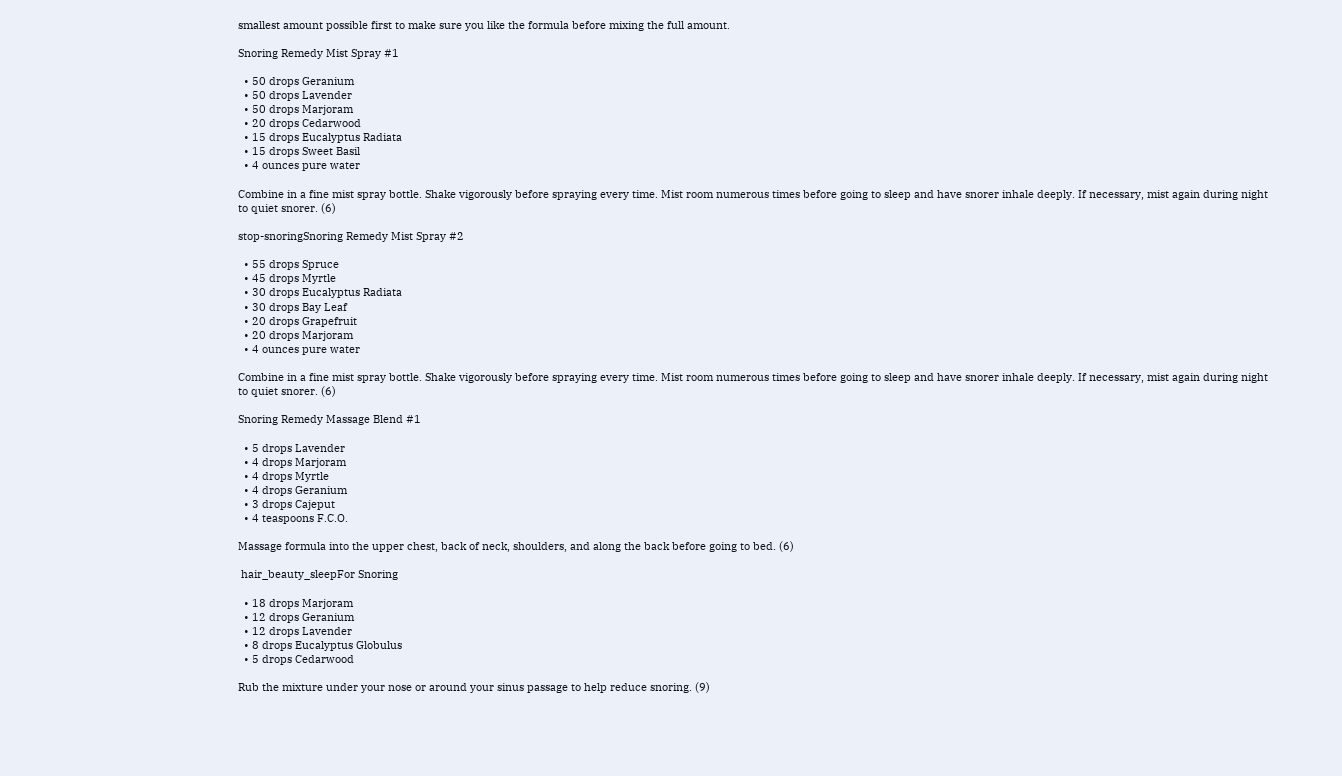smallest amount possible first to make sure you like the formula before mixing the full amount.

Snoring Remedy Mist Spray #1

  • 50 drops Geranium
  • 50 drops Lavender
  • 50 drops Marjoram
  • 20 drops Cedarwood
  • 15 drops Eucalyptus Radiata
  • 15 drops Sweet Basil
  • 4 ounces pure water

Combine in a fine mist spray bottle. Shake vigorously before spraying every time. Mist room numerous times before going to sleep and have snorer inhale deeply. If necessary, mist again during night to quiet snorer. (6)

stop-snoringSnoring Remedy Mist Spray #2

  • 55 drops Spruce
  • 45 drops Myrtle
  • 30 drops Eucalyptus Radiata
  • 30 drops Bay Leaf
  • 20 drops Grapefruit
  • 20 drops Marjoram
  • 4 ounces pure water

Combine in a fine mist spray bottle. Shake vigorously before spraying every time. Mist room numerous times before going to sleep and have snorer inhale deeply. If necessary, mist again during night to quiet snorer. (6)

Snoring Remedy Massage Blend #1

  • 5 drops Lavender
  • 4 drops Marjoram
  • 4 drops Myrtle
  • 4 drops Geranium
  • 3 drops Cajeput
  • 4 teaspoons F.C.O.

Massage formula into the upper chest, back of neck, shoulders, and along the back before going to bed. (6)

 hair_beauty_sleepFor Snoring

  • 18 drops Marjoram
  • 12 drops Geranium
  • 12 drops Lavender
  • 8 drops Eucalyptus Globulus
  • 5 drops Cedarwood

Rub the mixture under your nose or around your sinus passage to help reduce snoring. (9)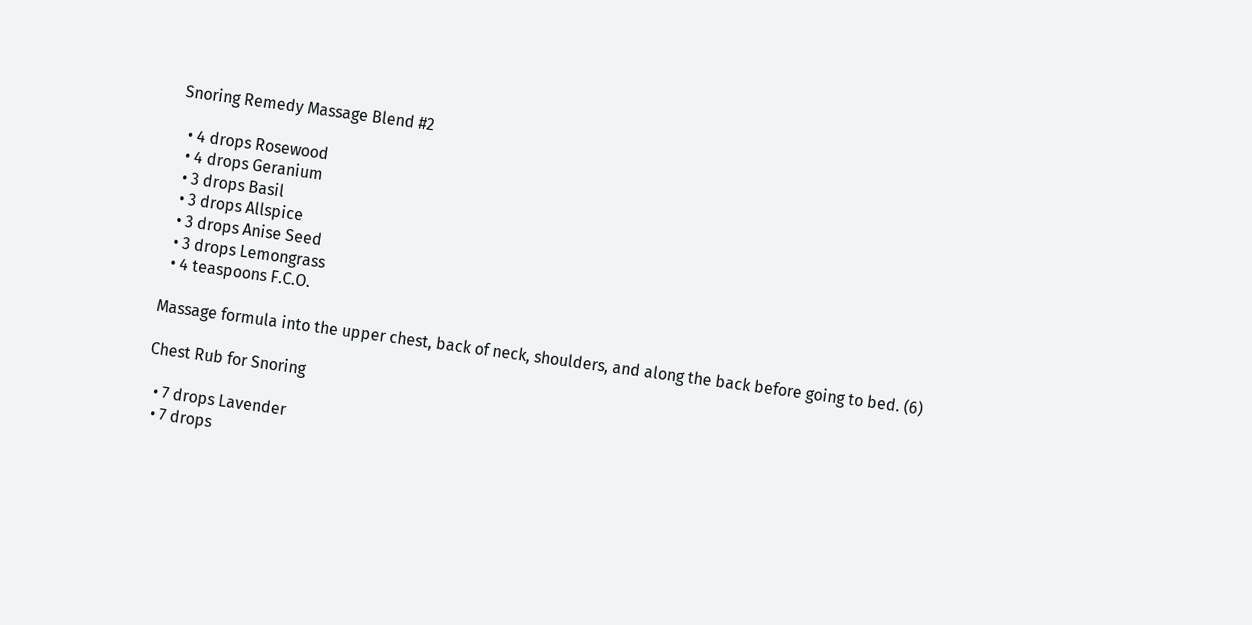Snoring Remedy Massage Blend #2

  • 4 drops Rosewood
  • 4 drops Geranium
  • 3 drops Basil
  • 3 drops Allspice
  • 3 drops Anise Seed
  • 3 drops Lemongrass
  • 4 teaspoons F.C.O.

Massage formula into the upper chest, back of neck, shoulders, and along the back before going to bed. (6)

Chest Rub for Snoring

  • 7 drops Lavender
  • 7 drops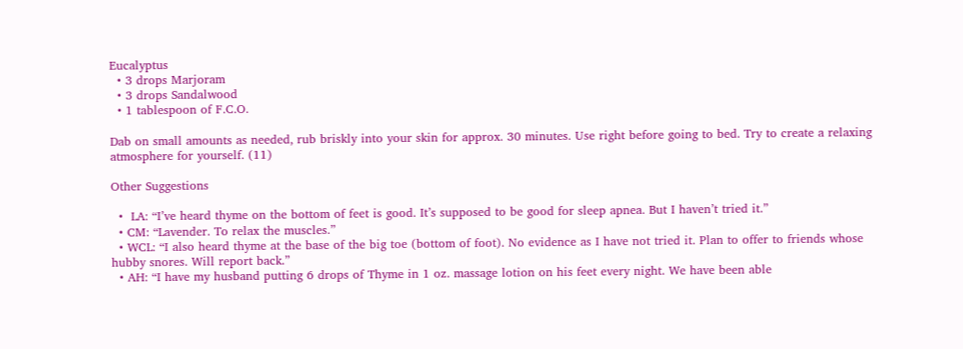Eucalyptus
  • 3 drops Marjoram
  • 3 drops Sandalwood
  • 1 tablespoon of F.C.O.

Dab on small amounts as needed, rub briskly into your skin for approx. 30 minutes. Use right before going to bed. Try to create a relaxing atmosphere for yourself. (11)

Other Suggestions

  •  LA: “I’ve heard thyme on the bottom of feet is good. It’s supposed to be good for sleep apnea. But I haven’t tried it.”
  • CM: “Lavender. To relax the muscles.”
  • WCL: “I also heard thyme at the base of the big toe (bottom of foot). No evidence as I have not tried it. Plan to offer to friends whose hubby snores. Will report back.”
  • AH: “I have my husband putting 6 drops of Thyme in 1 oz. massage lotion on his feet every night. We have been able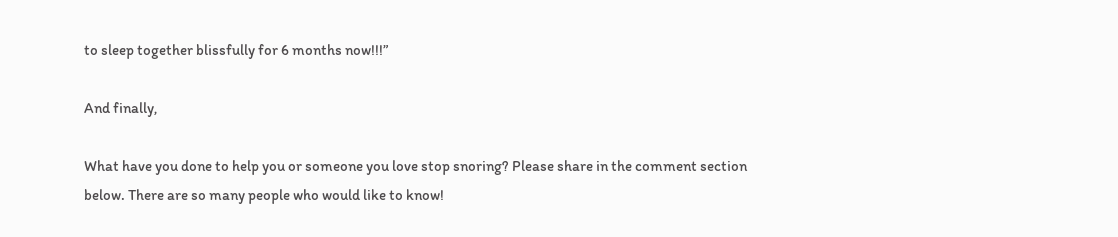to sleep together blissfully for 6 months now!!!”

And finally,

What have you done to help you or someone you love stop snoring? Please share in the comment section below. There are so many people who would like to know!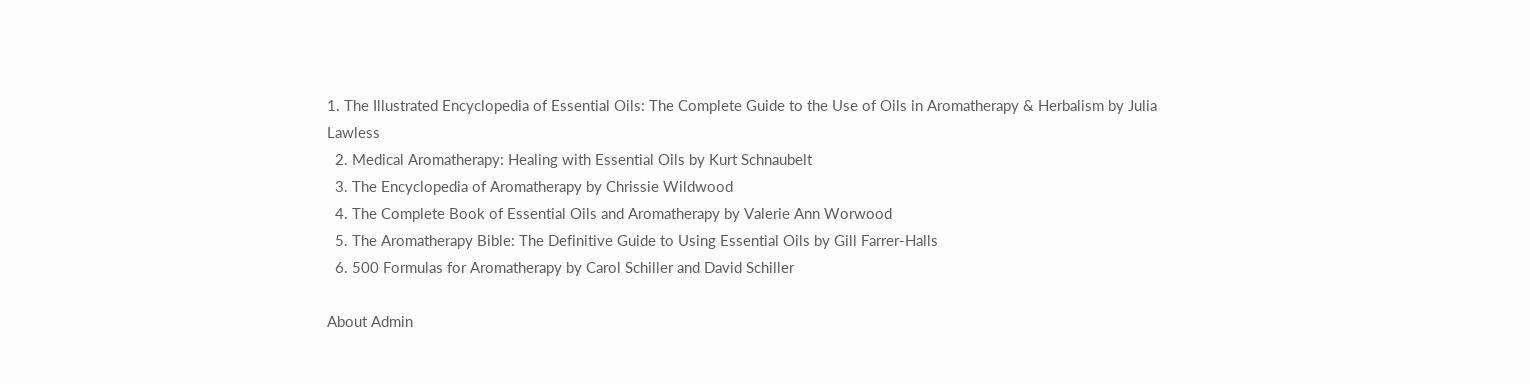1. The Illustrated Encyclopedia of Essential Oils: The Complete Guide to the Use of Oils in Aromatherapy & Herbalism by Julia Lawless
  2. Medical Aromatherapy: Healing with Essential Oils by Kurt Schnaubelt
  3. The Encyclopedia of Aromatherapy by Chrissie Wildwood
  4. The Complete Book of Essential Oils and Aromatherapy by Valerie Ann Worwood
  5. The Aromatherapy Bible: The Definitive Guide to Using Essential Oils by Gill Farrer-Halls
  6. 500 Formulas for Aromatherapy by Carol Schiller and David Schiller

About Admin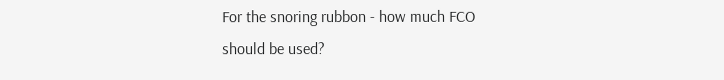For the snoring rubbon - how much FCO should be used?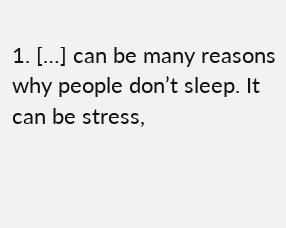1. […] can be many reasons why people don’t sleep. It can be stress,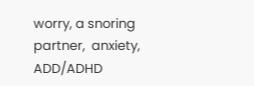worry, a snoring partner,  anxiety, ADD/ADHD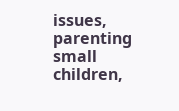issues, parenting small children,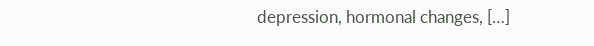depression, hormonal changes, […]